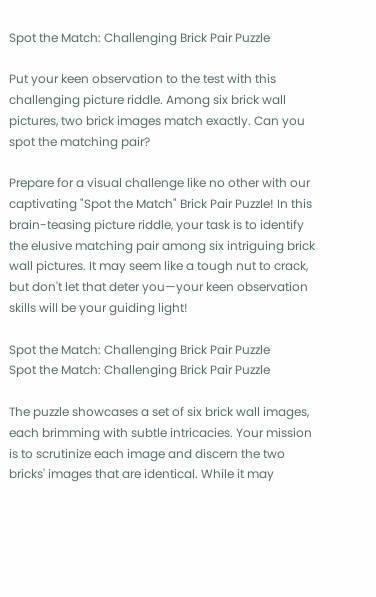Spot the Match: Challenging Brick Pair Puzzle

Put your keen observation to the test with this challenging picture riddle. Among six brick wall pictures, two brick images match exactly. Can you spot the matching pair?

Prepare for a visual challenge like no other with our captivating "Spot the Match" Brick Pair Puzzle! In this brain-teasing picture riddle, your task is to identify the elusive matching pair among six intriguing brick wall pictures. It may seem like a tough nut to crack, but don't let that deter you—your keen observation skills will be your guiding light!

Spot the Match: Challenging Brick Pair Puzzle
Spot the Match: Challenging Brick Pair Puzzle

The puzzle showcases a set of six brick wall images, each brimming with subtle intricacies. Your mission is to scrutinize each image and discern the two bricks' images that are identical. While it may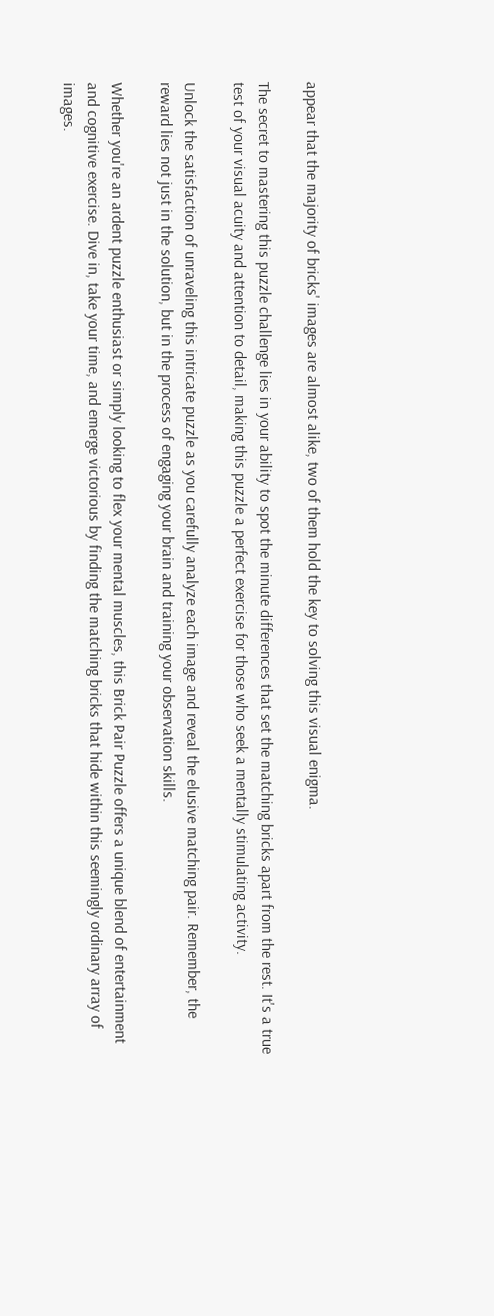appear that the majority of bricks' images are almost alike, two of them hold the key to solving this visual enigma.

The secret to mastering this puzzle challenge lies in your ability to spot the minute differences that set the matching bricks apart from the rest. It's a true test of your visual acuity and attention to detail, making this puzzle a perfect exercise for those who seek a mentally stimulating activity.

Unlock the satisfaction of unraveling this intricate puzzle as you carefully analyze each image and reveal the elusive matching pair. Remember, the reward lies not just in the solution, but in the process of engaging your brain and training your observation skills.

Whether you're an ardent puzzle enthusiast or simply looking to flex your mental muscles, this Brick Pair Puzzle offers a unique blend of entertainment and cognitive exercise. Dive in, take your time, and emerge victorious by finding the matching bricks that hide within this seemingly ordinary array of images.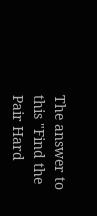The answer to this "Find the Pair Hard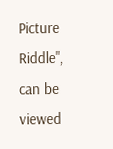Picture Riddle", can be viewed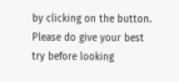by clicking on the button. Please do give your best try before looking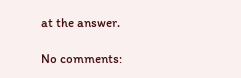at the answer.

No comments: